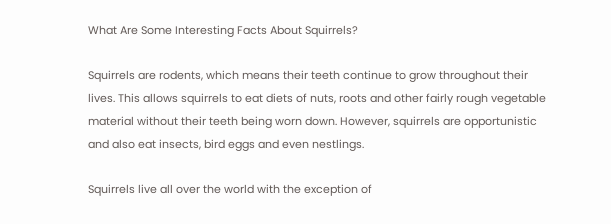What Are Some Interesting Facts About Squirrels?

Squirrels are rodents, which means their teeth continue to grow throughout their lives. This allows squirrels to eat diets of nuts, roots and other fairly rough vegetable material without their teeth being worn down. However, squirrels are opportunistic and also eat insects, bird eggs and even nestlings.

Squirrels live all over the world with the exception of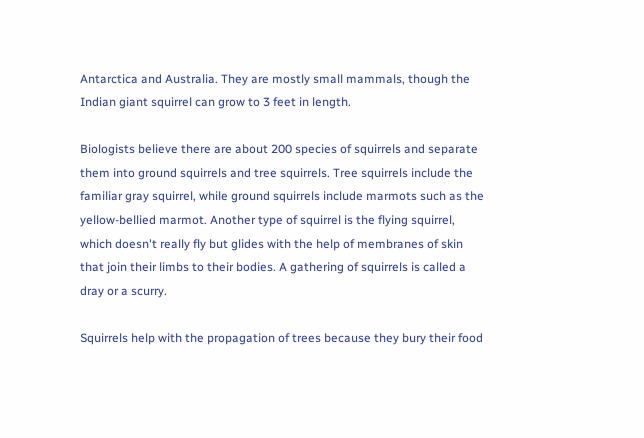Antarctica and Australia. They are mostly small mammals, though the Indian giant squirrel can grow to 3 feet in length.

Biologists believe there are about 200 species of squirrels and separate them into ground squirrels and tree squirrels. Tree squirrels include the familiar gray squirrel, while ground squirrels include marmots such as the yellow-bellied marmot. Another type of squirrel is the flying squirrel, which doesn't really fly but glides with the help of membranes of skin that join their limbs to their bodies. A gathering of squirrels is called a dray or a scurry.

Squirrels help with the propagation of trees because they bury their food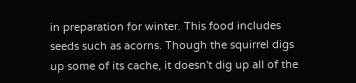in preparation for winter. This food includes seeds such as acorns. Though the squirrel digs up some of its cache, it doesn't dig up all of the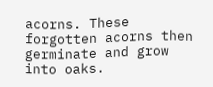acorns. These forgotten acorns then germinate and grow into oaks.